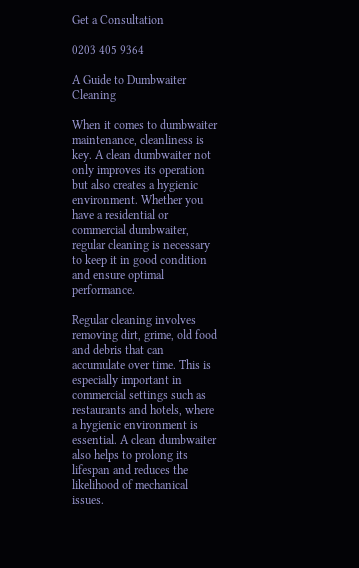Get a Consultation

0203 405 9364

A Guide to Dumbwaiter Cleaning

When it comes to dumbwaiter maintenance, cleanliness is key. A clean dumbwaiter not only improves its operation but also creates a hygienic environment. Whether you have a residential or commercial dumbwaiter, regular cleaning is necessary to keep it in good condition and ensure optimal performance.

Regular cleaning involves removing dirt, grime, old food and debris that can accumulate over time. This is especially important in commercial settings such as restaurants and hotels, where a hygienic environment is essential. A clean dumbwaiter also helps to prolong its lifespan and reduces the likelihood of mechanical issues.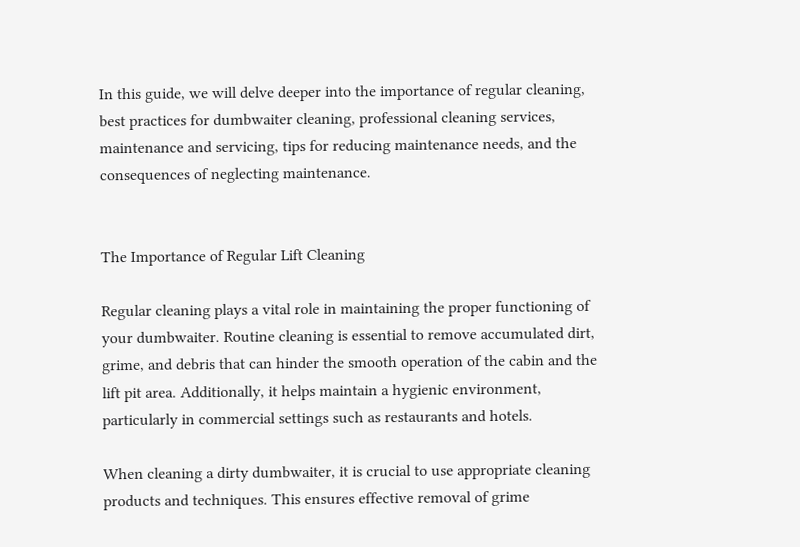In this guide, we will delve deeper into the importance of regular cleaning, best practices for dumbwaiter cleaning, professional cleaning services, maintenance and servicing, tips for reducing maintenance needs, and the consequences of neglecting maintenance.


The Importance of Regular Lift Cleaning

Regular cleaning plays a vital role in maintaining the proper functioning of your dumbwaiter. Routine cleaning is essential to remove accumulated dirt, grime, and debris that can hinder the smooth operation of the cabin and the lift pit area. Additionally, it helps maintain a hygienic environment, particularly in commercial settings such as restaurants and hotels.

When cleaning a dirty dumbwaiter, it is crucial to use appropriate cleaning products and techniques. This ensures effective removal of grime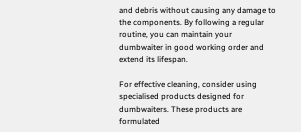and debris without causing any damage to the components. By following a regular routine, you can maintain your dumbwaiter in good working order and extend its lifespan.

For effective cleaning, consider using specialised products designed for dumbwaiters. These products are formulated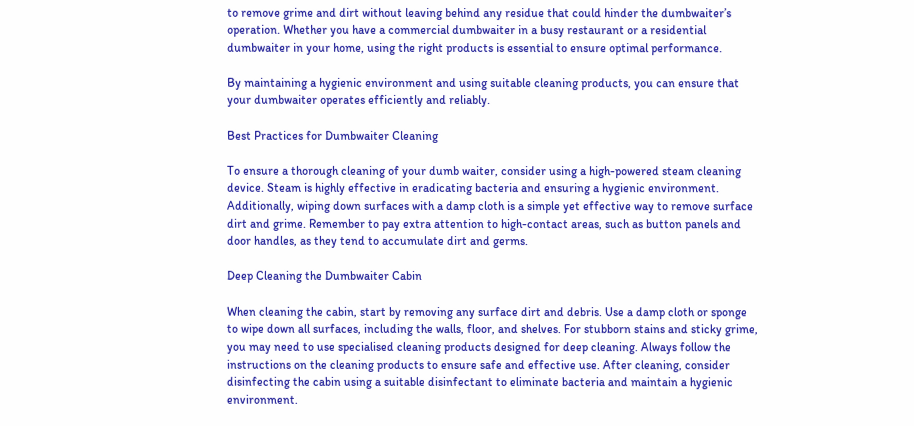to remove grime and dirt without leaving behind any residue that could hinder the dumbwaiter’s operation. Whether you have a commercial dumbwaiter in a busy restaurant or a residential dumbwaiter in your home, using the right products is essential to ensure optimal performance.

By maintaining a hygienic environment and using suitable cleaning products, you can ensure that your dumbwaiter operates efficiently and reliably.

Best Practices for Dumbwaiter Cleaning

To ensure a thorough cleaning of your dumb waiter, consider using a high-powered steam cleaning device. Steam is highly effective in eradicating bacteria and ensuring a hygienic environment. Additionally, wiping down surfaces with a damp cloth is a simple yet effective way to remove surface dirt and grime. Remember to pay extra attention to high-contact areas, such as button panels and door handles, as they tend to accumulate dirt and germs.

Deep Cleaning the Dumbwaiter Cabin

When cleaning the cabin, start by removing any surface dirt and debris. Use a damp cloth or sponge to wipe down all surfaces, including the walls, floor, and shelves. For stubborn stains and sticky grime, you may need to use specialised cleaning products designed for deep cleaning. Always follow the instructions on the cleaning products to ensure safe and effective use. After cleaning, consider disinfecting the cabin using a suitable disinfectant to eliminate bacteria and maintain a hygienic environment.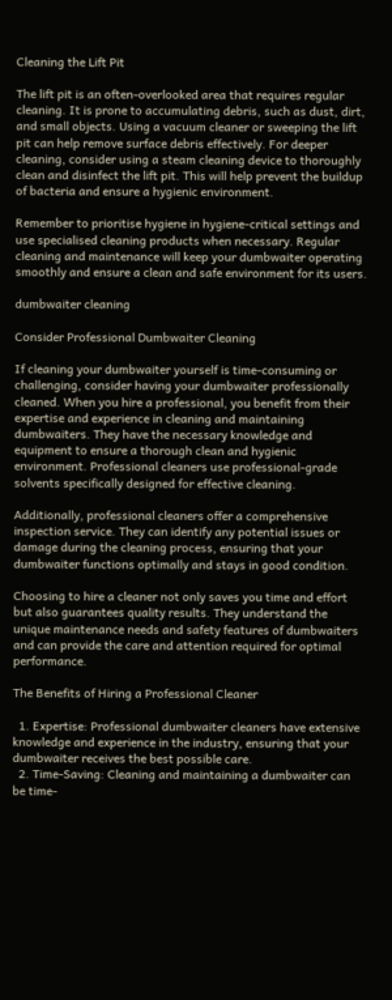Cleaning the Lift Pit

The lift pit is an often-overlooked area that requires regular cleaning. It is prone to accumulating debris, such as dust, dirt, and small objects. Using a vacuum cleaner or sweeping the lift pit can help remove surface debris effectively. For deeper cleaning, consider using a steam cleaning device to thoroughly clean and disinfect the lift pit. This will help prevent the buildup of bacteria and ensure a hygienic environment.

Remember to prioritise hygiene in hygiene-critical settings and use specialised cleaning products when necessary. Regular cleaning and maintenance will keep your dumbwaiter operating smoothly and ensure a clean and safe environment for its users.

dumbwaiter cleaning

Consider Professional Dumbwaiter Cleaning

If cleaning your dumbwaiter yourself is time-consuming or challenging, consider having your dumbwaiter professionally cleaned. When you hire a professional, you benefit from their expertise and experience in cleaning and maintaining dumbwaiters. They have the necessary knowledge and equipment to ensure a thorough clean and hygienic environment. Professional cleaners use professional-grade solvents specifically designed for effective cleaning.

Additionally, professional cleaners offer a comprehensive inspection service. They can identify any potential issues or damage during the cleaning process, ensuring that your dumbwaiter functions optimally and stays in good condition.

Choosing to hire a cleaner not only saves you time and effort but also guarantees quality results. They understand the unique maintenance needs and safety features of dumbwaiters and can provide the care and attention required for optimal performance.

The Benefits of Hiring a Professional Cleaner

  1. Expertise: Professional dumbwaiter cleaners have extensive knowledge and experience in the industry, ensuring that your dumbwaiter receives the best possible care.
  2. Time-Saving: Cleaning and maintaining a dumbwaiter can be time-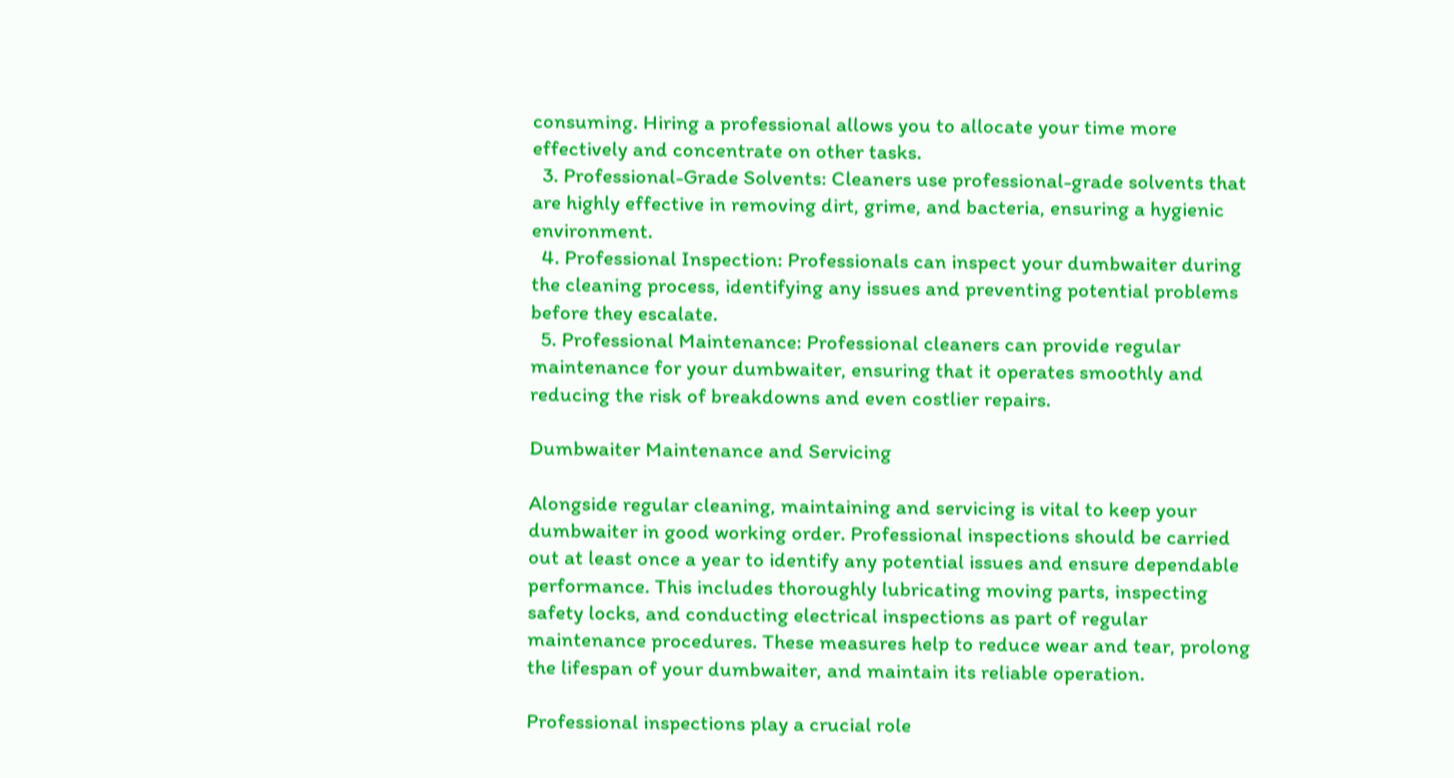consuming. Hiring a professional allows you to allocate your time more effectively and concentrate on other tasks.
  3. Professional-Grade Solvents: Cleaners use professional-grade solvents that are highly effective in removing dirt, grime, and bacteria, ensuring a hygienic environment.
  4. Professional Inspection: Professionals can inspect your dumbwaiter during the cleaning process, identifying any issues and preventing potential problems before they escalate.
  5. Professional Maintenance: Professional cleaners can provide regular maintenance for your dumbwaiter, ensuring that it operates smoothly and reducing the risk of breakdowns and even costlier repairs.

Dumbwaiter Maintenance and Servicing

Alongside regular cleaning, maintaining and servicing is vital to keep your dumbwaiter in good working order. Professional inspections should be carried out at least once a year to identify any potential issues and ensure dependable performance. This includes thoroughly lubricating moving parts, inspecting safety locks, and conducting electrical inspections as part of regular maintenance procedures. These measures help to reduce wear and tear, prolong the lifespan of your dumbwaiter, and maintain its reliable operation.

Professional inspections play a crucial role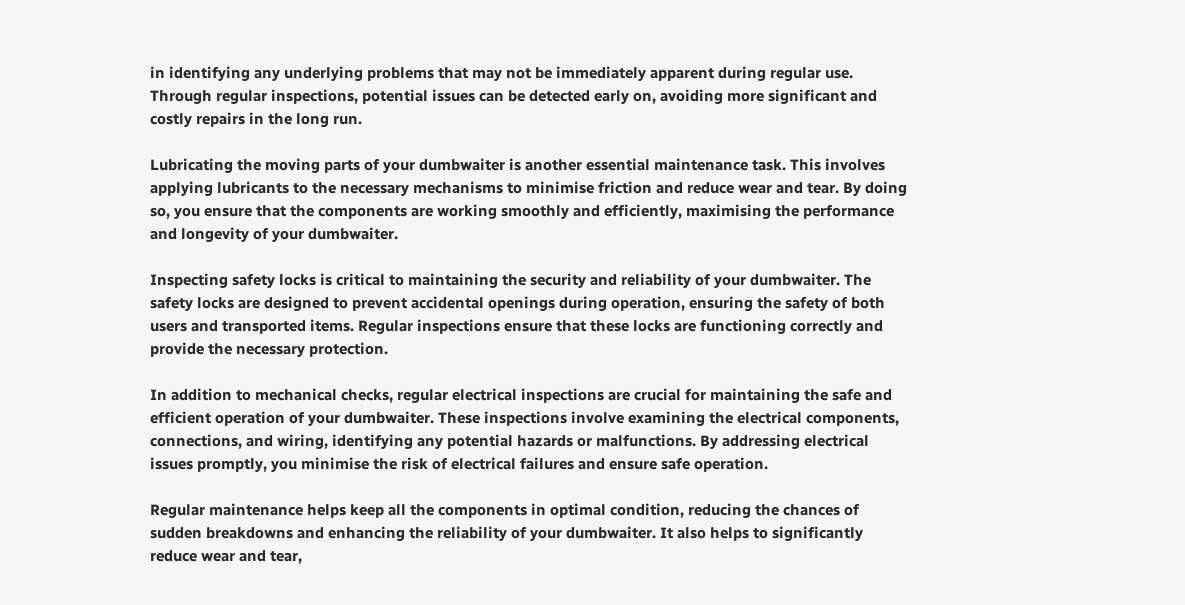in identifying any underlying problems that may not be immediately apparent during regular use. Through regular inspections, potential issues can be detected early on, avoiding more significant and costly repairs in the long run.

Lubricating the moving parts of your dumbwaiter is another essential maintenance task. This involves applying lubricants to the necessary mechanisms to minimise friction and reduce wear and tear. By doing so, you ensure that the components are working smoothly and efficiently, maximising the performance and longevity of your dumbwaiter.

Inspecting safety locks is critical to maintaining the security and reliability of your dumbwaiter. The safety locks are designed to prevent accidental openings during operation, ensuring the safety of both users and transported items. Regular inspections ensure that these locks are functioning correctly and provide the necessary protection.

In addition to mechanical checks, regular electrical inspections are crucial for maintaining the safe and efficient operation of your dumbwaiter. These inspections involve examining the electrical components, connections, and wiring, identifying any potential hazards or malfunctions. By addressing electrical issues promptly, you minimise the risk of electrical failures and ensure safe operation.

Regular maintenance helps keep all the components in optimal condition, reducing the chances of sudden breakdowns and enhancing the reliability of your dumbwaiter. It also helps to significantly reduce wear and tear,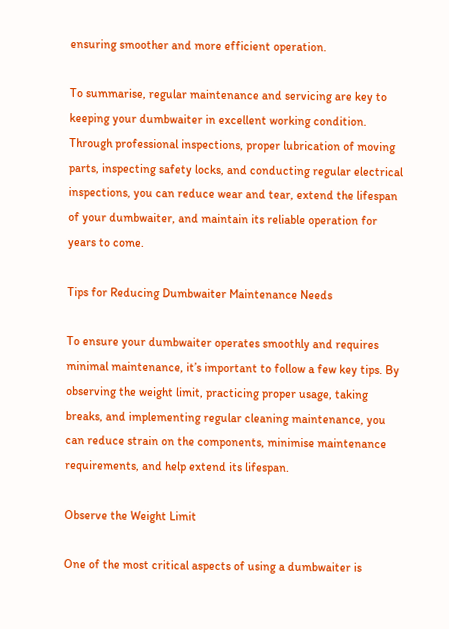ensuring smoother and more efficient operation.

To summarise, regular maintenance and servicing are key to keeping your dumbwaiter in excellent working condition. Through professional inspections, proper lubrication of moving parts, inspecting safety locks, and conducting regular electrical inspections, you can reduce wear and tear, extend the lifespan of your dumbwaiter, and maintain its reliable operation for years to come.

Tips for Reducing Dumbwaiter Maintenance Needs

To ensure your dumbwaiter operates smoothly and requires minimal maintenance, it’s important to follow a few key tips. By observing the weight limit, practicing proper usage, taking breaks, and implementing regular cleaning maintenance, you can reduce strain on the components, minimise maintenance requirements, and help extend its lifespan.

Observe the Weight Limit

One of the most critical aspects of using a dumbwaiter is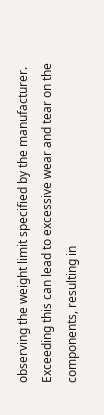observing the weight limit specified by the manufacturer. Exceeding this can lead to excessive wear and tear on the components, resulting in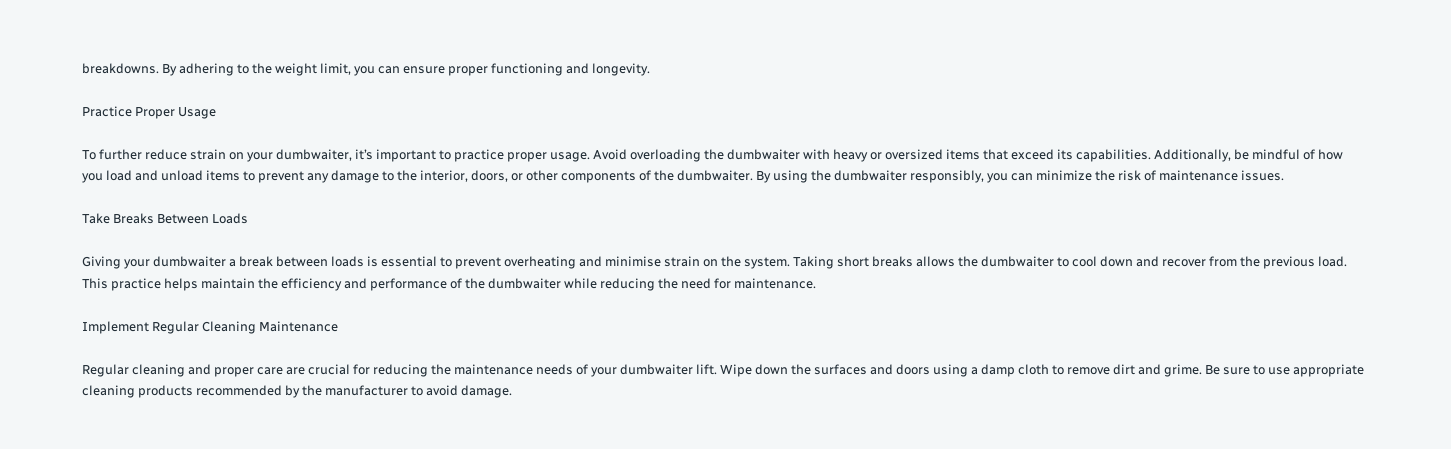breakdowns. By adhering to the weight limit, you can ensure proper functioning and longevity.

Practice Proper Usage

To further reduce strain on your dumbwaiter, it’s important to practice proper usage. Avoid overloading the dumbwaiter with heavy or oversized items that exceed its capabilities. Additionally, be mindful of how you load and unload items to prevent any damage to the interior, doors, or other components of the dumbwaiter. By using the dumbwaiter responsibly, you can minimize the risk of maintenance issues.

Take Breaks Between Loads

Giving your dumbwaiter a break between loads is essential to prevent overheating and minimise strain on the system. Taking short breaks allows the dumbwaiter to cool down and recover from the previous load. This practice helps maintain the efficiency and performance of the dumbwaiter while reducing the need for maintenance.

Implement Regular Cleaning Maintenance

Regular cleaning and proper care are crucial for reducing the maintenance needs of your dumbwaiter lift. Wipe down the surfaces and doors using a damp cloth to remove dirt and grime. Be sure to use appropriate cleaning products recommended by the manufacturer to avoid damage.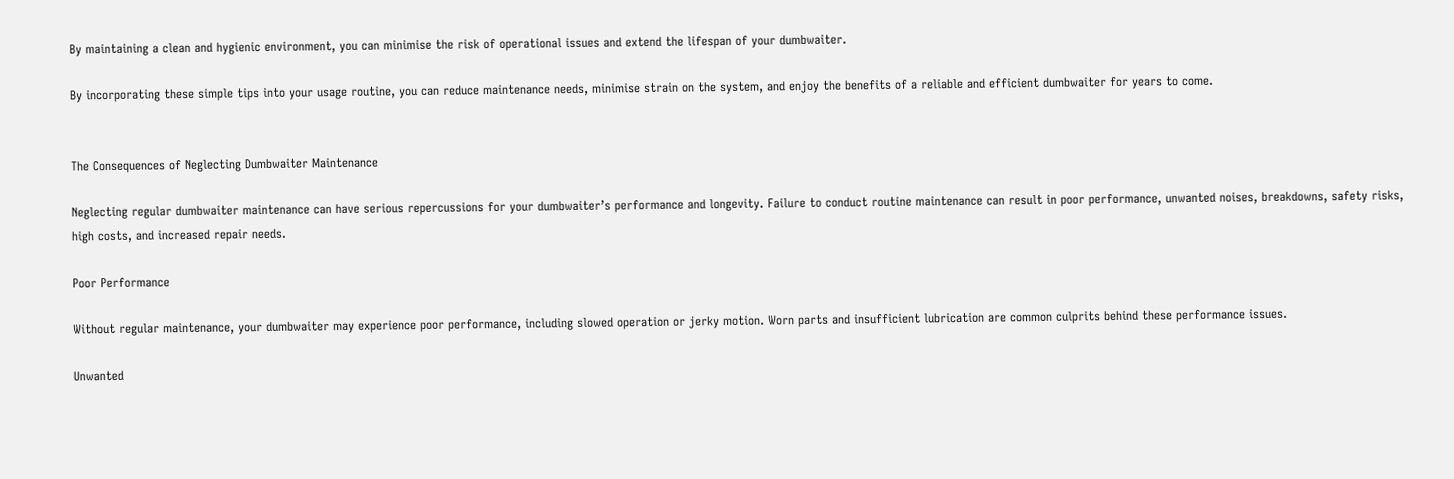By maintaining a clean and hygienic environment, you can minimise the risk of operational issues and extend the lifespan of your dumbwaiter.

By incorporating these simple tips into your usage routine, you can reduce maintenance needs, minimise strain on the system, and enjoy the benefits of a reliable and efficient dumbwaiter for years to come.


The Consequences of Neglecting Dumbwaiter Maintenance

Neglecting regular dumbwaiter maintenance can have serious repercussions for your dumbwaiter’s performance and longevity. Failure to conduct routine maintenance can result in poor performance, unwanted noises, breakdowns, safety risks, high costs, and increased repair needs.

Poor Performance

Without regular maintenance, your dumbwaiter may experience poor performance, including slowed operation or jerky motion. Worn parts and insufficient lubrication are common culprits behind these performance issues.

Unwanted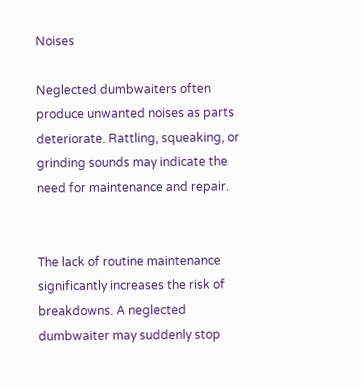Noises

Neglected dumbwaiters often produce unwanted noises as parts deteriorate. Rattling, squeaking, or grinding sounds may indicate the need for maintenance and repair.


The lack of routine maintenance significantly increases the risk of breakdowns. A neglected dumbwaiter may suddenly stop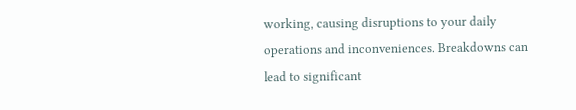working, causing disruptions to your daily operations and inconveniences. Breakdowns can lead to significant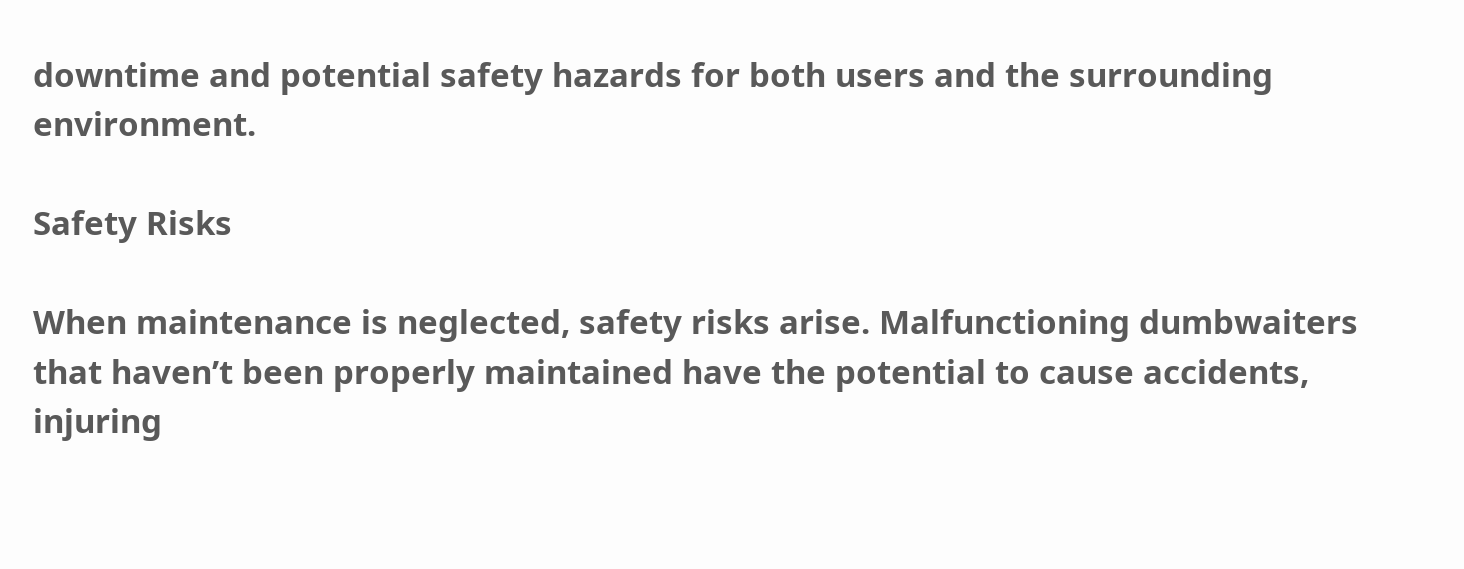downtime and potential safety hazards for both users and the surrounding environment.

Safety Risks

When maintenance is neglected, safety risks arise. Malfunctioning dumbwaiters that haven’t been properly maintained have the potential to cause accidents, injuring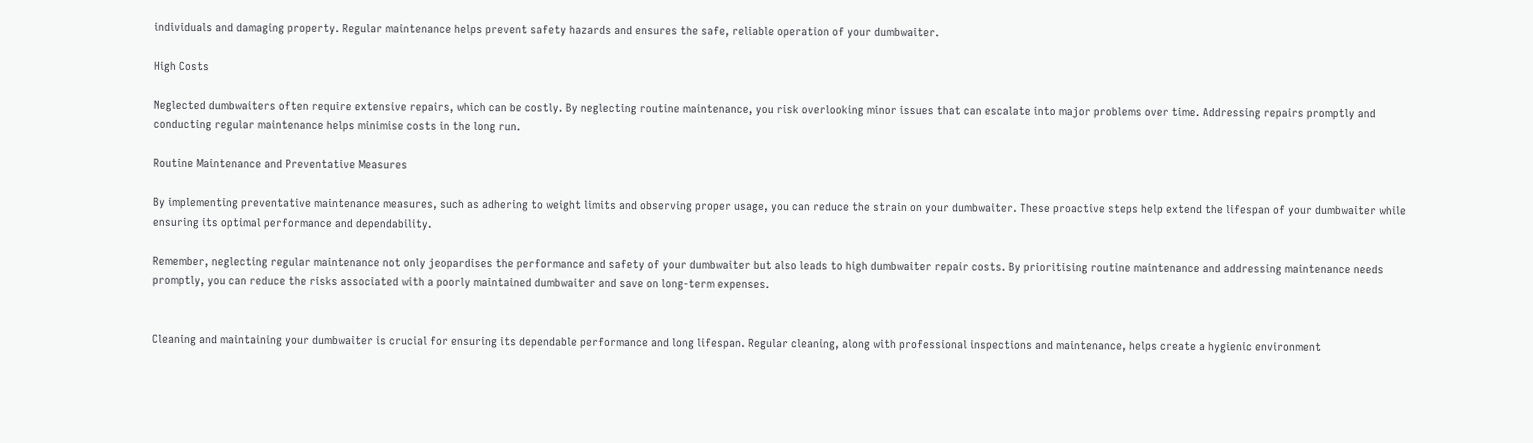individuals and damaging property. Regular maintenance helps prevent safety hazards and ensures the safe, reliable operation of your dumbwaiter.

High Costs

Neglected dumbwaiters often require extensive repairs, which can be costly. By neglecting routine maintenance, you risk overlooking minor issues that can escalate into major problems over time. Addressing repairs promptly and conducting regular maintenance helps minimise costs in the long run.

Routine Maintenance and Preventative Measures

By implementing preventative maintenance measures, such as adhering to weight limits and observing proper usage, you can reduce the strain on your dumbwaiter. These proactive steps help extend the lifespan of your dumbwaiter while ensuring its optimal performance and dependability.

Remember, neglecting regular maintenance not only jeopardises the performance and safety of your dumbwaiter but also leads to high dumbwaiter repair costs. By prioritising routine maintenance and addressing maintenance needs promptly, you can reduce the risks associated with a poorly maintained dumbwaiter and save on long-term expenses.


Cleaning and maintaining your dumbwaiter is crucial for ensuring its dependable performance and long lifespan. Regular cleaning, along with professional inspections and maintenance, helps create a hygienic environment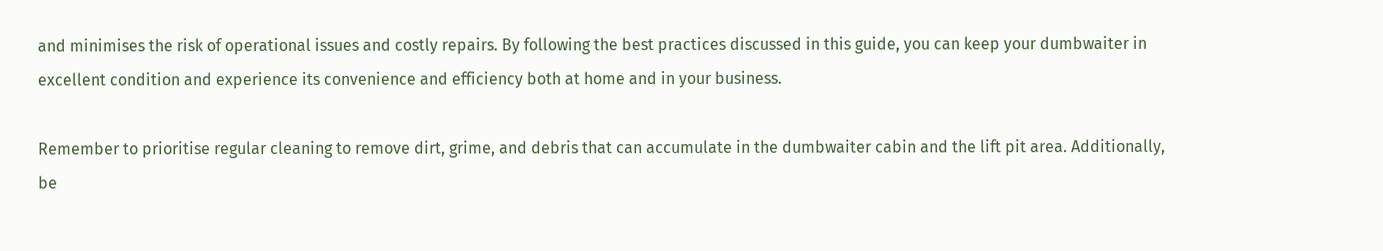and minimises the risk of operational issues and costly repairs. By following the best practices discussed in this guide, you can keep your dumbwaiter in excellent condition and experience its convenience and efficiency both at home and in your business.

Remember to prioritise regular cleaning to remove dirt, grime, and debris that can accumulate in the dumbwaiter cabin and the lift pit area. Additionally, be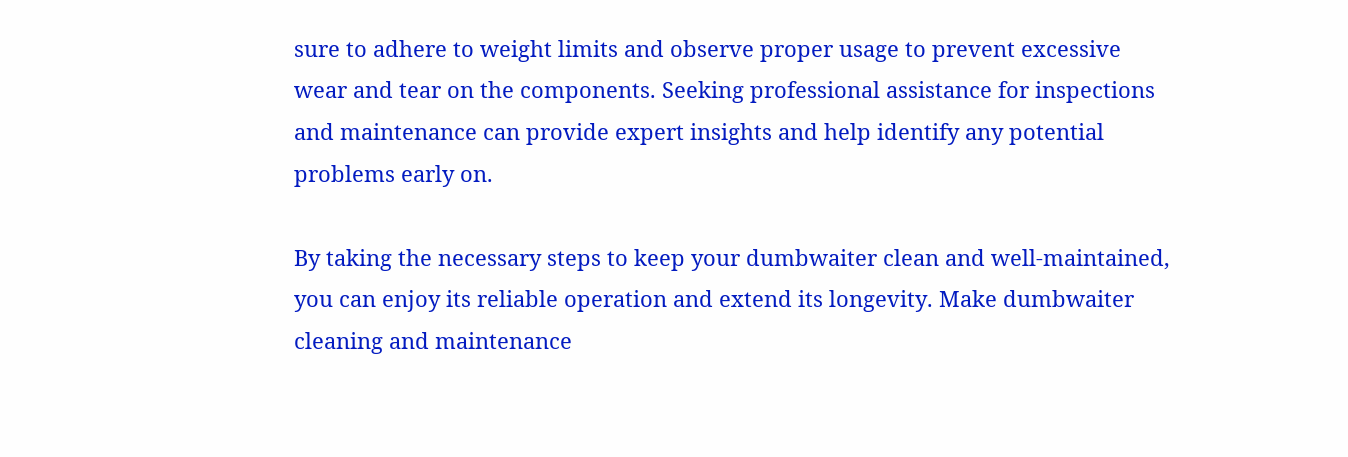sure to adhere to weight limits and observe proper usage to prevent excessive wear and tear on the components. Seeking professional assistance for inspections and maintenance can provide expert insights and help identify any potential problems early on.

By taking the necessary steps to keep your dumbwaiter clean and well-maintained, you can enjoy its reliable operation and extend its longevity. Make dumbwaiter cleaning and maintenance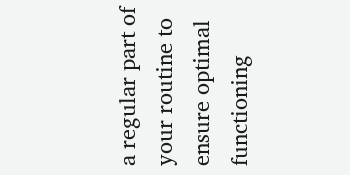a regular part of your routine to ensure optimal functioning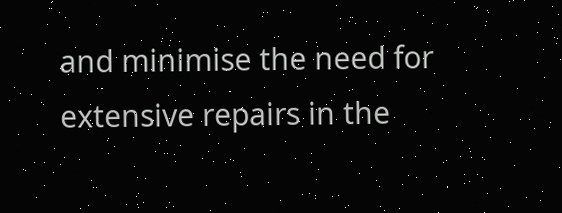and minimise the need for extensive repairs in the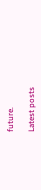future.

Latest posts